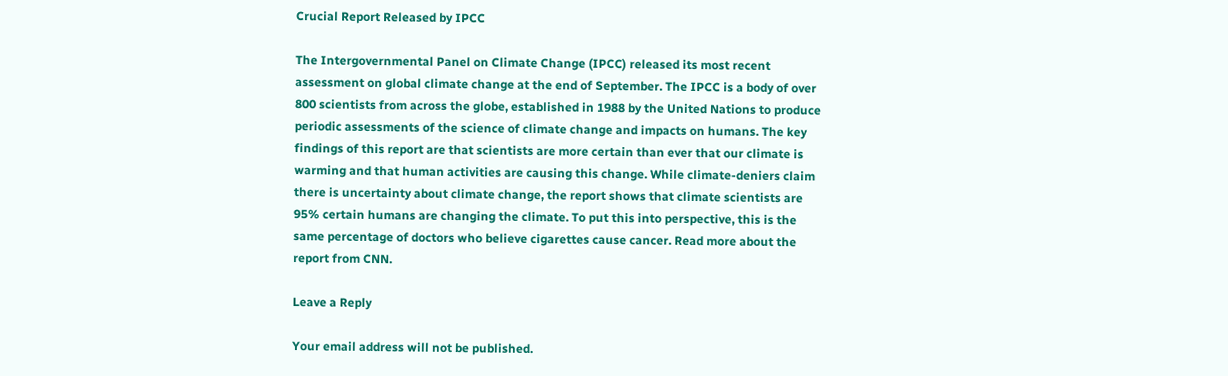Crucial Report Released by IPCC

The Intergovernmental Panel on Climate Change (IPCC) released its most recent assessment on global climate change at the end of September. The IPCC is a body of over 800 scientists from across the globe, established in 1988 by the United Nations to produce periodic assessments of the science of climate change and impacts on humans. The key findings of this report are that scientists are more certain than ever that our climate is warming and that human activities are causing this change. While climate-deniers claim there is uncertainty about climate change, the report shows that climate scientists are 95% certain humans are changing the climate. To put this into perspective, this is the same percentage of doctors who believe cigarettes cause cancer. Read more about the report from CNN.

Leave a Reply

Your email address will not be published.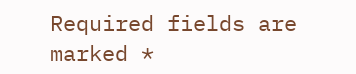Required fields are marked *